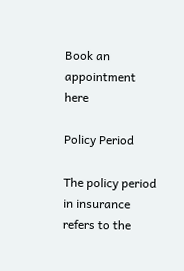Book an appointment here

Policy Period

The policy period in insurance refers to the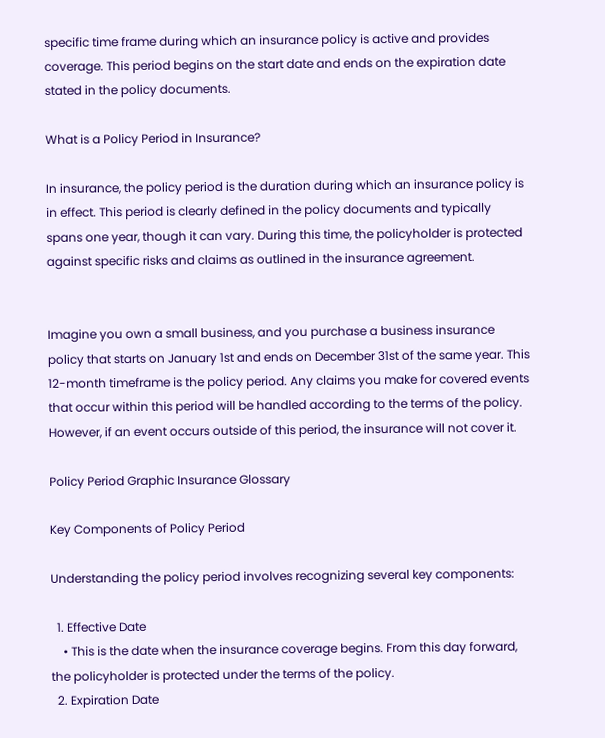specific time frame during which an insurance policy is active and provides coverage. This period begins on the start date and ends on the expiration date stated in the policy documents.

What is a Policy Period in Insurance?

In insurance, the policy period is the duration during which an insurance policy is in effect. This period is clearly defined in the policy documents and typically spans one year, though it can vary. During this time, the policyholder is protected against specific risks and claims as outlined in the insurance agreement.


Imagine you own a small business, and you purchase a business insurance policy that starts on January 1st and ends on December 31st of the same year. This 12-month timeframe is the policy period. Any claims you make for covered events that occur within this period will be handled according to the terms of the policy. However, if an event occurs outside of this period, the insurance will not cover it.

Policy Period Graphic Insurance Glossary

Key Components of Policy Period

Understanding the policy period involves recognizing several key components:

  1. Effective Date
    • This is the date when the insurance coverage begins. From this day forward, the policyholder is protected under the terms of the policy.
  2. Expiration Date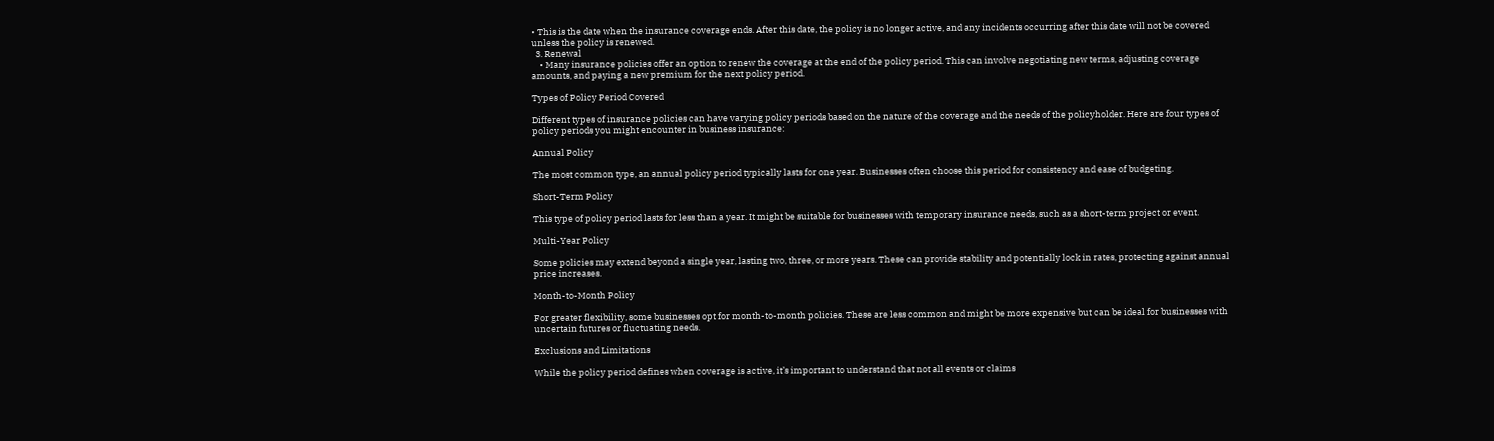• This is the date when the insurance coverage ends. After this date, the policy is no longer active, and any incidents occurring after this date will not be covered unless the policy is renewed.
  3. Renewal
    • Many insurance policies offer an option to renew the coverage at the end of the policy period. This can involve negotiating new terms, adjusting coverage amounts, and paying a new premium for the next policy period.

Types of Policy Period Covered

Different types of insurance policies can have varying policy periods based on the nature of the coverage and the needs of the policyholder. Here are four types of policy periods you might encounter in business insurance:

Annual Policy

The most common type, an annual policy period typically lasts for one year. Businesses often choose this period for consistency and ease of budgeting.

Short-Term Policy

This type of policy period lasts for less than a year. It might be suitable for businesses with temporary insurance needs, such as a short-term project or event.

Multi-Year Policy

Some policies may extend beyond a single year, lasting two, three, or more years. These can provide stability and potentially lock in rates, protecting against annual price increases.

Month-to-Month Policy

For greater flexibility, some businesses opt for month-to-month policies. These are less common and might be more expensive but can be ideal for businesses with uncertain futures or fluctuating needs.

Exclusions and Limitations

While the policy period defines when coverage is active, it’s important to understand that not all events or claims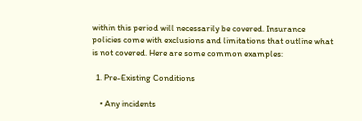within this period will necessarily be covered. Insurance policies come with exclusions and limitations that outline what is not covered. Here are some common examples:

  1. Pre-Existing Conditions

    • Any incidents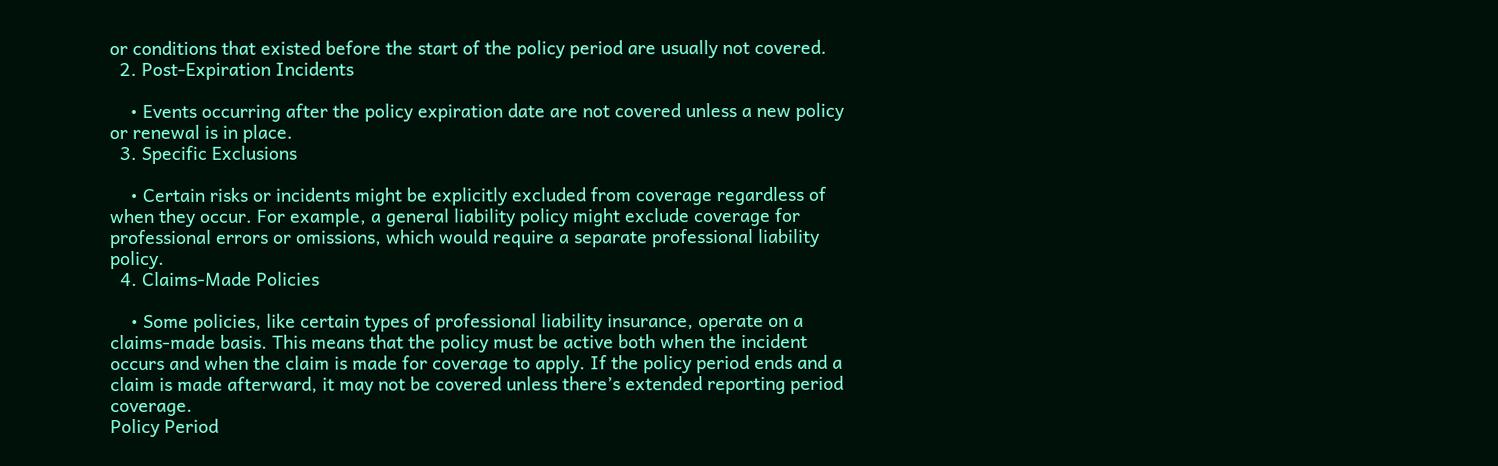or conditions that existed before the start of the policy period are usually not covered.
  2. Post-Expiration Incidents

    • Events occurring after the policy expiration date are not covered unless a new policy or renewal is in place.
  3. Specific Exclusions

    • Certain risks or incidents might be explicitly excluded from coverage regardless of when they occur. For example, a general liability policy might exclude coverage for professional errors or omissions, which would require a separate professional liability policy.
  4. Claims-Made Policies

    • Some policies, like certain types of professional liability insurance, operate on a claims-made basis. This means that the policy must be active both when the incident occurs and when the claim is made for coverage to apply. If the policy period ends and a claim is made afterward, it may not be covered unless there’s extended reporting period coverage.
Policy Period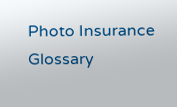Photo Insurance Glossary